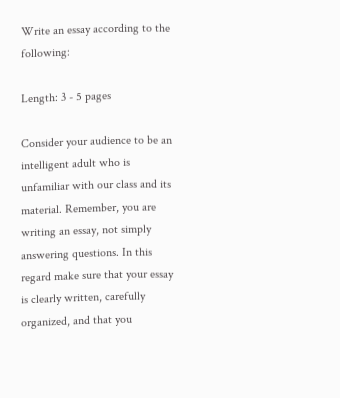Write an essay according to the following:

Length: 3 - 5 pages

Consider your audience to be an intelligent adult who is unfamiliar with our class and its material. Remember, you are writing an essay, not simply answering questions. In this regard make sure that your essay is clearly written, carefully organized, and that you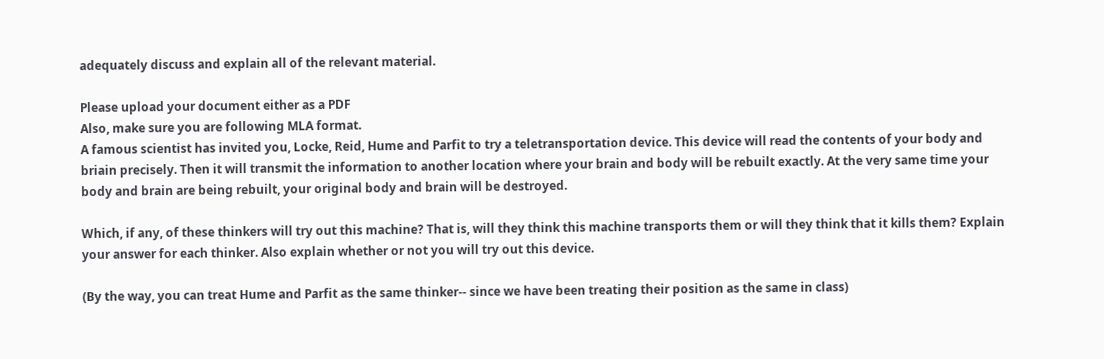adequately discuss and explain all of the relevant material.

Please upload your document either as a PDF
Also, make sure you are following MLA format.
A famous scientist has invited you, Locke, Reid, Hume and Parfit to try a teletransportation device. This device will read the contents of your body and briain precisely. Then it will transmit the information to another location where your brain and body will be rebuilt exactly. At the very same time your body and brain are being rebuilt, your original body and brain will be destroyed.

Which, if any, of these thinkers will try out this machine? That is, will they think this machine transports them or will they think that it kills them? Explain your answer for each thinker. Also explain whether or not you will try out this device.

(By the way, you can treat Hume and Parfit as the same thinker-- since we have been treating their position as the same in class)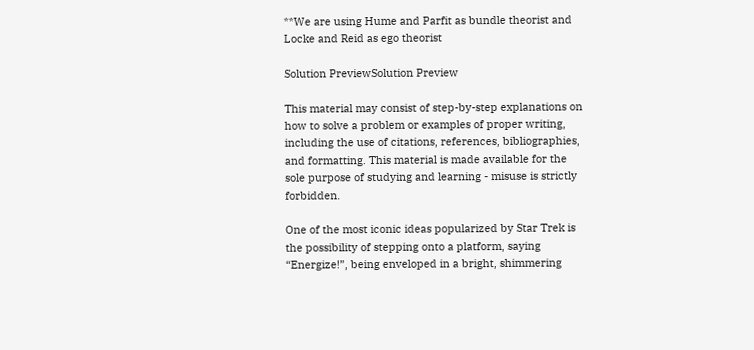**We are using Hume and Parfit as bundle theorist and Locke and Reid as ego theorist

Solution PreviewSolution Preview

This material may consist of step-by-step explanations on how to solve a problem or examples of proper writing, including the use of citations, references, bibliographies, and formatting. This material is made available for the sole purpose of studying and learning - misuse is strictly forbidden.

One of the most iconic ideas popularized by Star Trek is the possibility of stepping onto a platform, saying “Energize!”, being enveloped in a bright, shimmering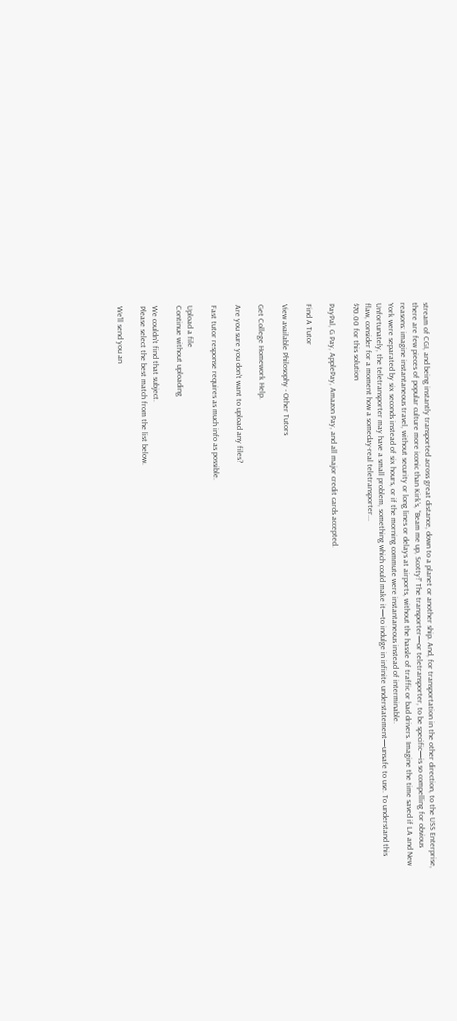stream of CGI, and being instantly transported across great distance, down to a planet or another ship. And, for transportation in the other direction, to the USS Enterprise, there are few pieces of popular culture more iconic than Kirk’s, “Beam me up, Scotty!” The transporter—or teletransporter, to be specific—is so compelling for obvious reasons: imagine instantaneous travel, without security or long lines or delays at airports, without the hassle of traffic or bad drivers. Imagine the time saved if LA and New York were separated by six seconds instead of six hours, or if the morning commute were instantaneous instead of interminable.
Unfortunately, the teletransporter may have a small problem, something which could make it—to indulge in infinite understatement—unsafe to use. To understand this flaw, consider for a moment how a someday-real teletransporter...
$70.00 for this solution

PayPal, G Pay, ApplePay, Amazon Pay, and all major credit cards accepted.

Find A Tutor

View available Philosophy - Other Tutors

Get College Homework Help.

Are you sure you don't want to upload any files?

Fast tutor response requires as much info as possible.

Upload a file
Continue without uploading

We couldn't find that subject.
Please select the best match from the list below.

We'll send you an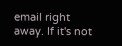email right away. If it's not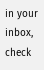in your inbox, check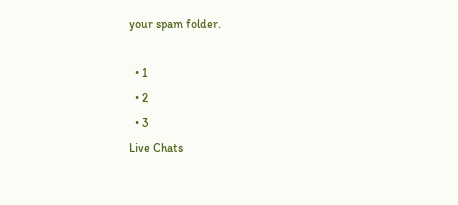your spam folder.

  • 1
  • 2
  • 3
Live Chats